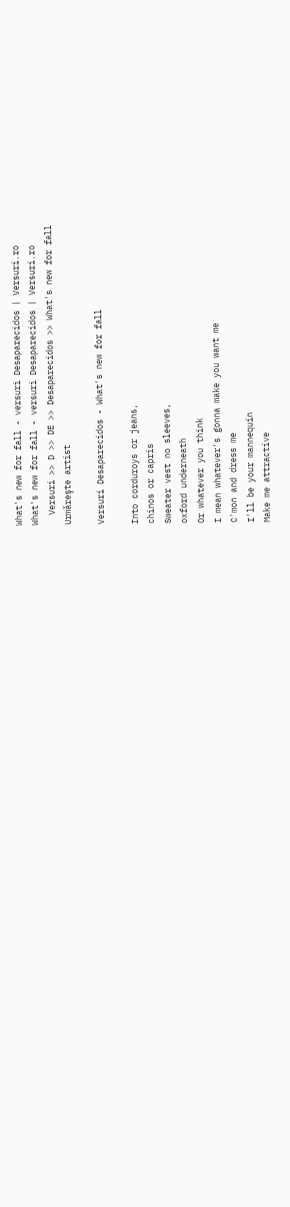What's new for fall - versuri Desaparecidos | Versuri.ro
What's new for fall - versuri Desaparecidos | Versuri.ro
  Versuri >> D >> DE >> Desaparecidos >> What's new for fall
Urmăreşte artist

Versuri Desaparecidos - What's new for fall

Into corduroys or jeans,
chinos or capris
Sweater vest no sleeves,
oxford underneath
Or whatever you think
I mean whatever's gonna make you want me
C'mon and dress me
I'll be your mannequin
Make me attractive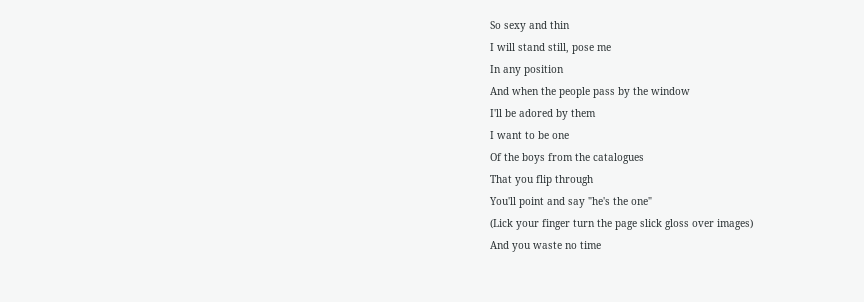So sexy and thin
I will stand still, pose me
In any position
And when the people pass by the window
I'll be adored by them
I want to be one
Of the boys from the catalogues
That you flip through
You'll point and say "he's the one"
(Lick your finger turn the page slick gloss over images)
And you waste no time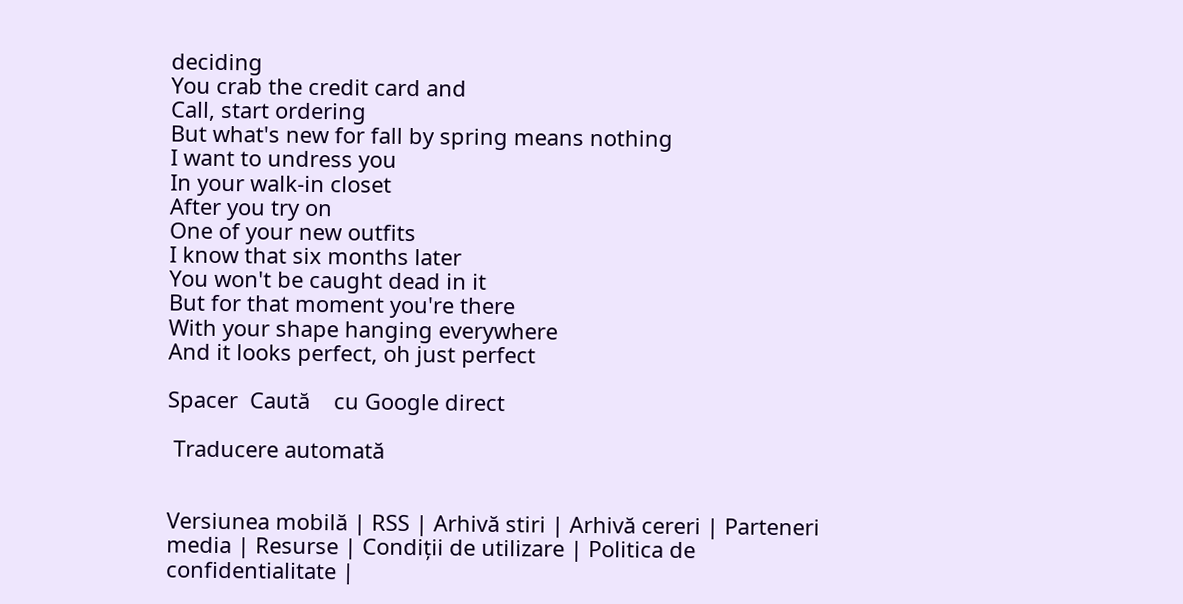deciding
You crab the credit card and
Call, start ordering
But what's new for fall by spring means nothing
I want to undress you
In your walk-in closet
After you try on
One of your new outfits
I know that six months later
You won't be caught dead in it
But for that moment you're there
With your shape hanging everywhere
And it looks perfect, oh just perfect

Spacer  Caută    cu Google direct

 Traducere automată


Versiunea mobilă | RSS | Arhivă stiri | Arhivă cereri | Parteneri media | Resurse | Condiții de utilizare | Politica de confidentialitate |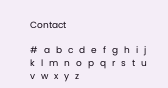Contact

#   a   b   c   d   e   f   g   h   i   j   k   l   m   n   o   p   q   r   s   t   u   v   w   x   y   z